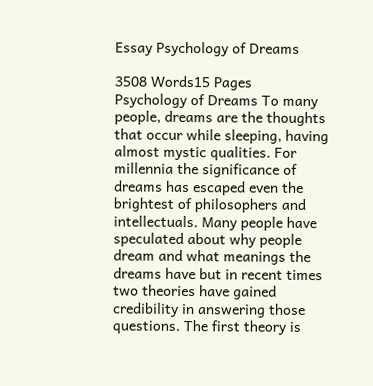Essay Psychology of Dreams

3508 Words15 Pages
Psychology of Dreams To many people, dreams are the thoughts that occur while sleeping, having almost mystic qualities. For millennia the significance of dreams has escaped even the brightest of philosophers and intellectuals. Many people have speculated about why people dream and what meanings the dreams have but in recent times two theories have gained credibility in answering those questions. The first theory is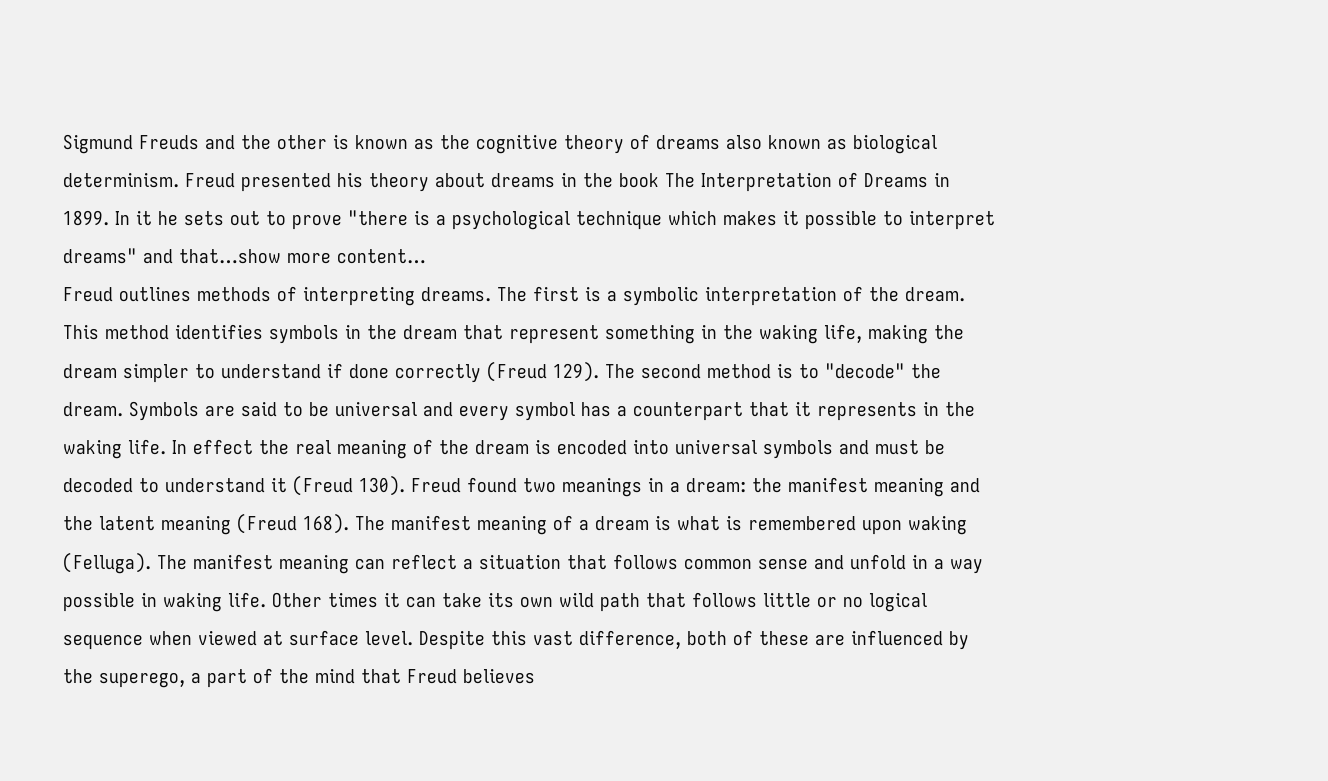Sigmund Freuds and the other is known as the cognitive theory of dreams also known as biological determinism. Freud presented his theory about dreams in the book The Interpretation of Dreams in 1899. In it he sets out to prove "there is a psychological technique which makes it possible to interpret dreams" and that…show more content…
Freud outlines methods of interpreting dreams. The first is a symbolic interpretation of the dream. This method identifies symbols in the dream that represent something in the waking life, making the dream simpler to understand if done correctly (Freud 129). The second method is to "decode" the dream. Symbols are said to be universal and every symbol has a counterpart that it represents in the waking life. In effect the real meaning of the dream is encoded into universal symbols and must be decoded to understand it (Freud 130). Freud found two meanings in a dream: the manifest meaning and the latent meaning (Freud 168). The manifest meaning of a dream is what is remembered upon waking (Felluga). The manifest meaning can reflect a situation that follows common sense and unfold in a way possible in waking life. Other times it can take its own wild path that follows little or no logical sequence when viewed at surface level. Despite this vast difference, both of these are influenced by the superego, a part of the mind that Freud believes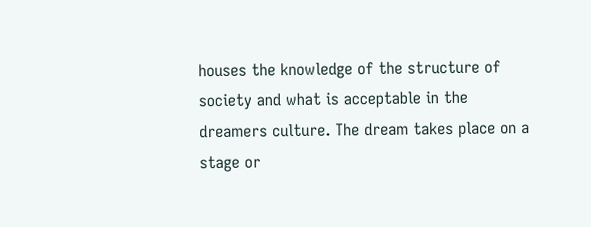houses the knowledge of the structure of society and what is acceptable in the dreamers culture. The dream takes place on a stage or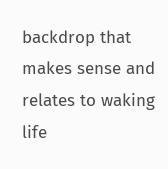backdrop that makes sense and relates to waking life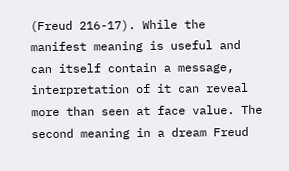(Freud 216-17). While the manifest meaning is useful and can itself contain a message, interpretation of it can reveal more than seen at face value. The second meaning in a dream Freud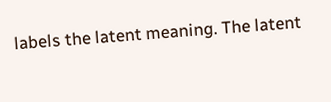labels the latent meaning. The latent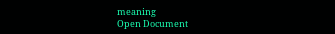meaning
Open Document